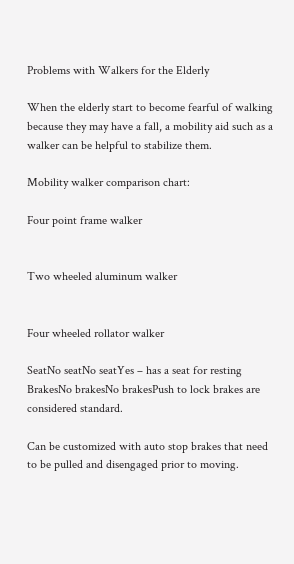Problems with Walkers for the Elderly

When the elderly start to become fearful of walking because they may have a fall, a mobility aid such as a walker can be helpful to stabilize them.

Mobility walker comparison chart:

Four point frame walker


Two wheeled aluminum walker


Four wheeled rollator walker

SeatNo seatNo seatYes – has a seat for resting
BrakesNo brakesNo brakesPush to lock brakes are considered standard.

Can be customized with auto stop brakes that need to be pulled and disengaged prior to moving.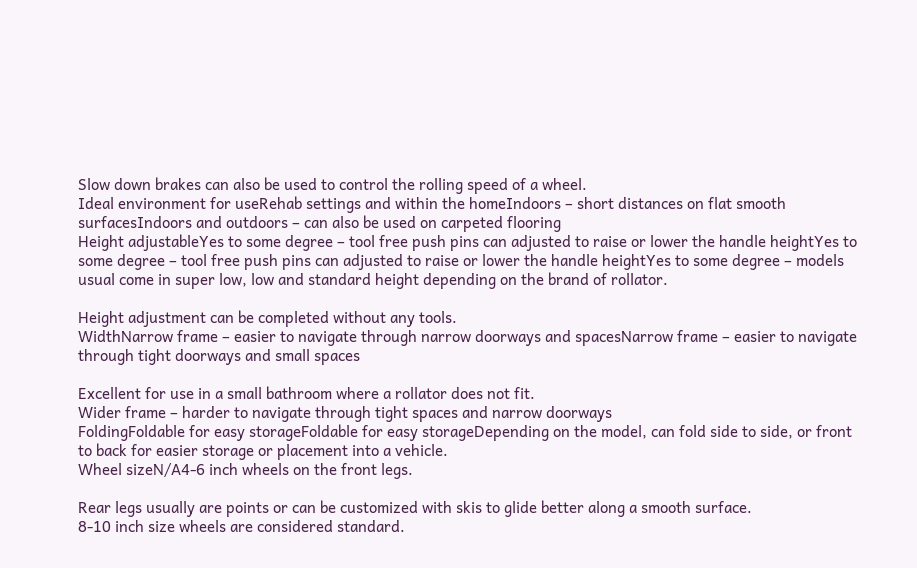Slow down brakes can also be used to control the rolling speed of a wheel.
Ideal environment for useRehab settings and within the homeIndoors – short distances on flat smooth surfacesIndoors and outdoors – can also be used on carpeted flooring
Height adjustableYes to some degree – tool free push pins can adjusted to raise or lower the handle heightYes to some degree – tool free push pins can adjusted to raise or lower the handle heightYes to some degree – models usual come in super low, low and standard height depending on the brand of rollator.

Height adjustment can be completed without any tools.
WidthNarrow frame – easier to navigate through narrow doorways and spacesNarrow frame – easier to navigate through tight doorways and small spaces

Excellent for use in a small bathroom where a rollator does not fit.
Wider frame – harder to navigate through tight spaces and narrow doorways
FoldingFoldable for easy storageFoldable for easy storageDepending on the model, can fold side to side, or front to back for easier storage or placement into a vehicle.
Wheel sizeN/A4-6 inch wheels on the front legs.

Rear legs usually are points or can be customized with skis to glide better along a smooth surface.
8-10 inch size wheels are considered standard.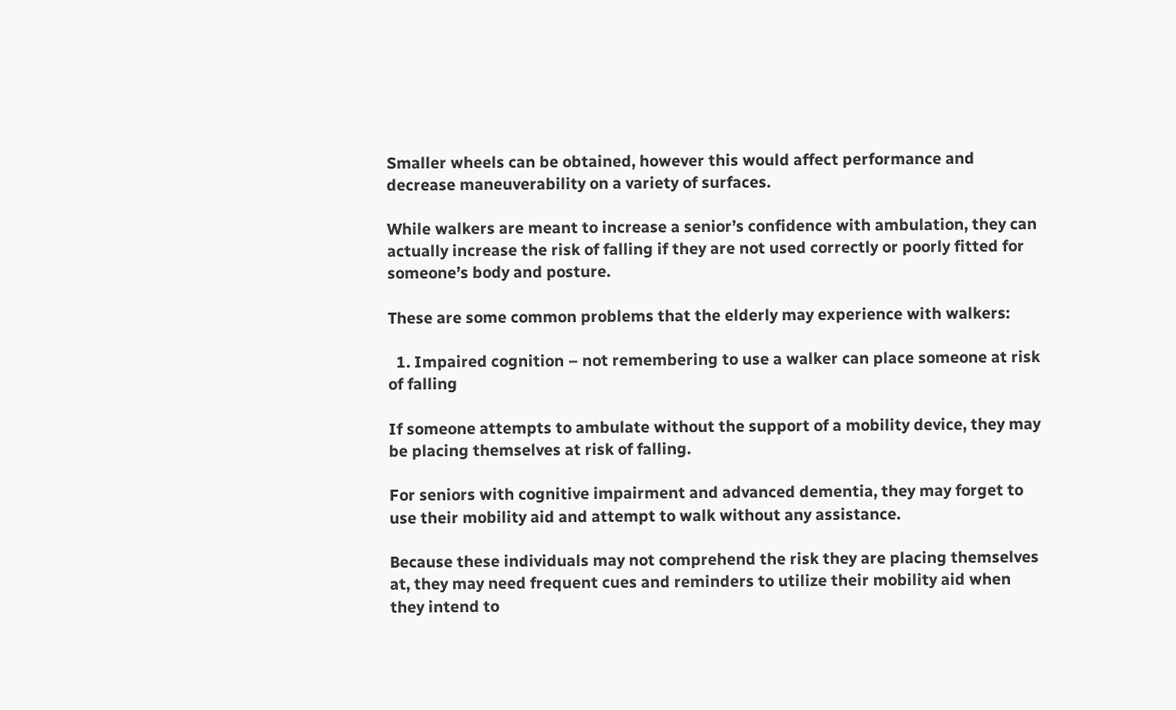Smaller wheels can be obtained, however this would affect performance and decrease maneuverability on a variety of surfaces.

While walkers are meant to increase a senior’s confidence with ambulation, they can actually increase the risk of falling if they are not used correctly or poorly fitted for someone’s body and posture.

These are some common problems that the elderly may experience with walkers:

  1. Impaired cognition – not remembering to use a walker can place someone at risk of falling

If someone attempts to ambulate without the support of a mobility device, they may be placing themselves at risk of falling.

For seniors with cognitive impairment and advanced dementia, they may forget to use their mobility aid and attempt to walk without any assistance.

Because these individuals may not comprehend the risk they are placing themselves at, they may need frequent cues and reminders to utilize their mobility aid when they intend to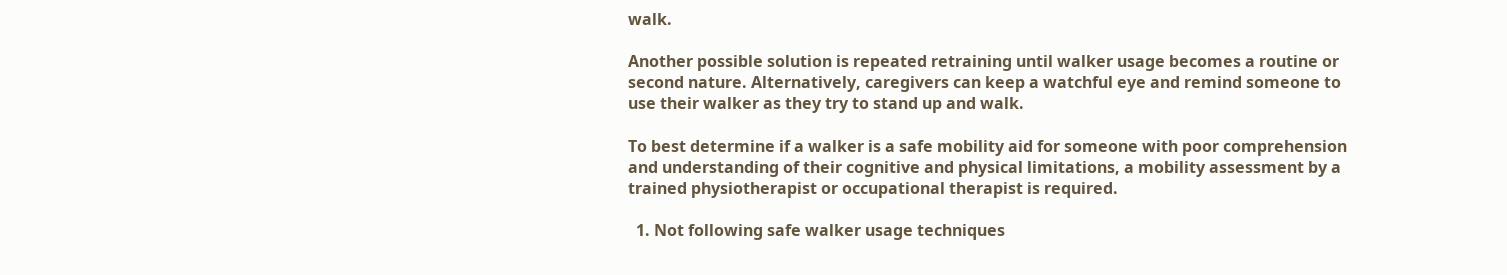walk.

Another possible solution is repeated retraining until walker usage becomes a routine or second nature. Alternatively, caregivers can keep a watchful eye and remind someone to use their walker as they try to stand up and walk.

To best determine if a walker is a safe mobility aid for someone with poor comprehension and understanding of their cognitive and physical limitations, a mobility assessment by a trained physiotherapist or occupational therapist is required.

  1. Not following safe walker usage techniques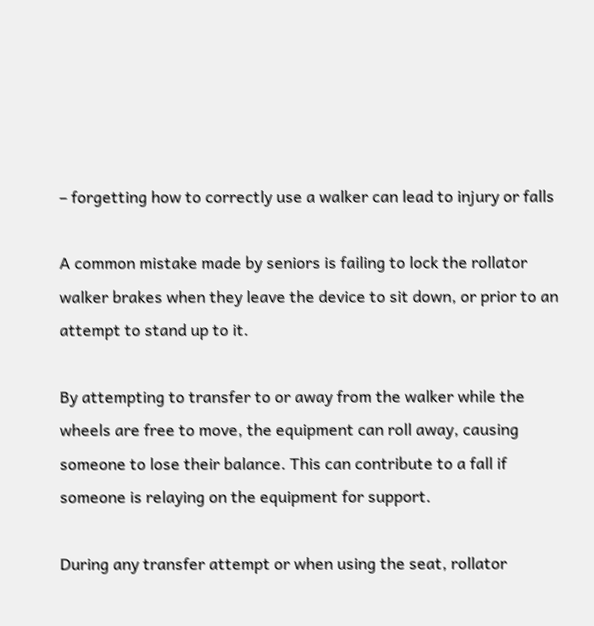– forgetting how to correctly use a walker can lead to injury or falls

A common mistake made by seniors is failing to lock the rollator walker brakes when they leave the device to sit down, or prior to an attempt to stand up to it.

By attempting to transfer to or away from the walker while the wheels are free to move, the equipment can roll away, causing someone to lose their balance. This can contribute to a fall if someone is relaying on the equipment for support.

During any transfer attempt or when using the seat, rollator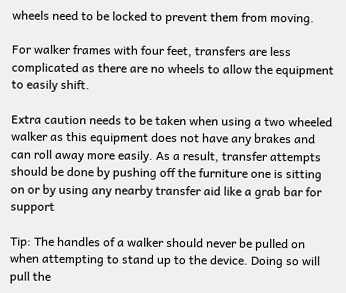wheels need to be locked to prevent them from moving.

For walker frames with four feet, transfers are less complicated as there are no wheels to allow the equipment to easily shift.

Extra caution needs to be taken when using a two wheeled walker as this equipment does not have any brakes and can roll away more easily. As a result, transfer attempts should be done by pushing off the furniture one is sitting on or by using any nearby transfer aid like a grab bar for support

Tip: The handles of a walker should never be pulled on when attempting to stand up to the device. Doing so will pull the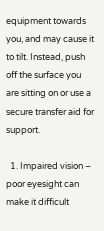equipment towards you, and may cause it to tilt. Instead, push off the surface you are sitting on or use a secure transfer aid for support.

  1. Impaired vision – poor eyesight can make it difficult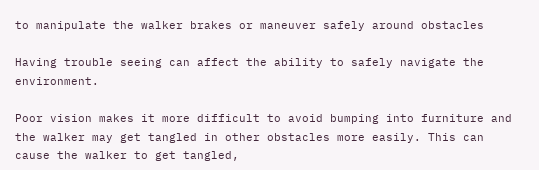to manipulate the walker brakes or maneuver safely around obstacles

Having trouble seeing can affect the ability to safely navigate the environment.

Poor vision makes it more difficult to avoid bumping into furniture and the walker may get tangled in other obstacles more easily. This can cause the walker to get tangled,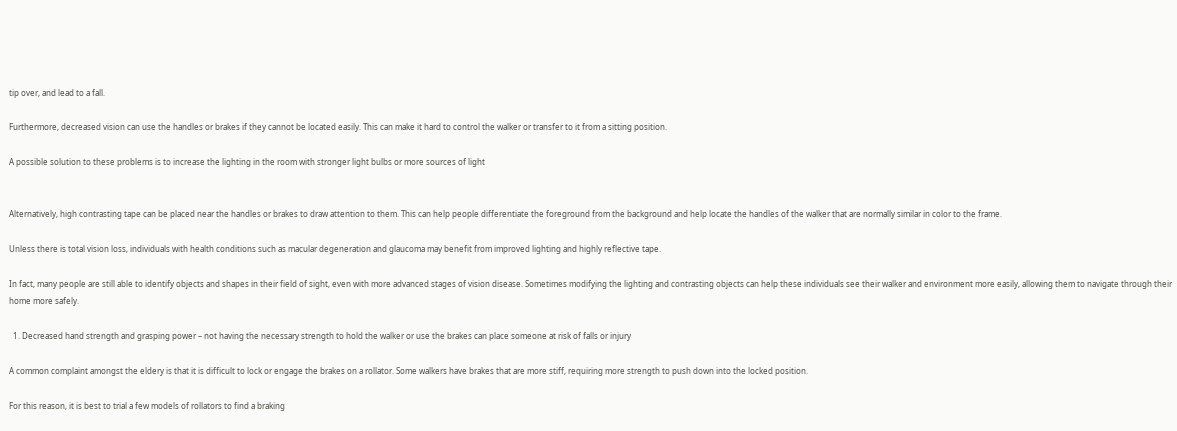tip over, and lead to a fall.

Furthermore, decreased vision can use the handles or brakes if they cannot be located easily. This can make it hard to control the walker or transfer to it from a sitting position.

A possible solution to these problems is to increase the lighting in the room with stronger light bulbs or more sources of light


Alternatively, high contrasting tape can be placed near the handles or brakes to draw attention to them. This can help people differentiate the foreground from the background and help locate the handles of the walker that are normally similar in color to the frame.

Unless there is total vision loss, individuals with health conditions such as macular degeneration and glaucoma may benefit from improved lighting and highly reflective tape.

In fact, many people are still able to identify objects and shapes in their field of sight, even with more advanced stages of vision disease. Sometimes modifying the lighting and contrasting objects can help these individuals see their walker and environment more easily, allowing them to navigate through their home more safely.

  1. Decreased hand strength and grasping power – not having the necessary strength to hold the walker or use the brakes can place someone at risk of falls or injury

A common complaint amongst the eldery is that it is difficult to lock or engage the brakes on a rollator. Some walkers have brakes that are more stiff, requiring more strength to push down into the locked position.

For this reason, it is best to trial a few models of rollators to find a braking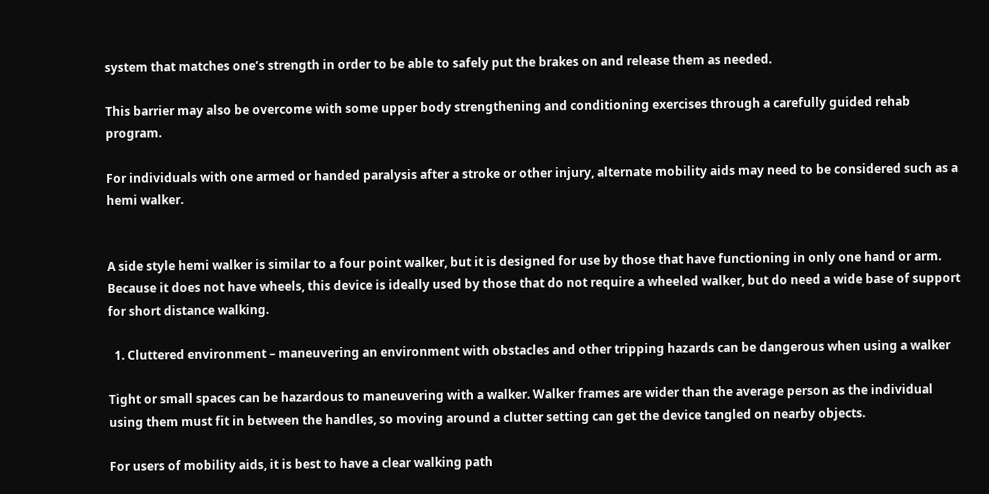system that matches one’s strength in order to be able to safely put the brakes on and release them as needed.

This barrier may also be overcome with some upper body strengthening and conditioning exercises through a carefully guided rehab program.

For individuals with one armed or handed paralysis after a stroke or other injury, alternate mobility aids may need to be considered such as a hemi walker.


A side style hemi walker is similar to a four point walker, but it is designed for use by those that have functioning in only one hand or arm. Because it does not have wheels, this device is ideally used by those that do not require a wheeled walker, but do need a wide base of support for short distance walking.

  1. Cluttered environment – maneuvering an environment with obstacles and other tripping hazards can be dangerous when using a walker

Tight or small spaces can be hazardous to maneuvering with a walker. Walker frames are wider than the average person as the individual using them must fit in between the handles, so moving around a clutter setting can get the device tangled on nearby objects.

For users of mobility aids, it is best to have a clear walking path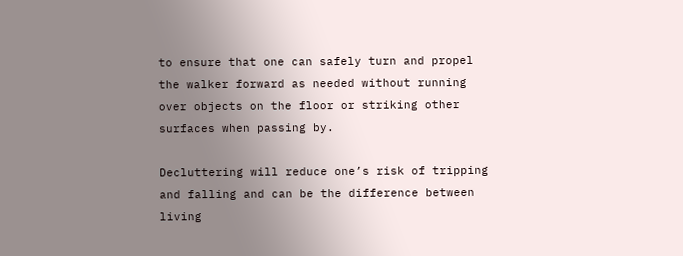to ensure that one can safely turn and propel the walker forward as needed without running over objects on the floor or striking other surfaces when passing by.

Decluttering will reduce one’s risk of tripping and falling and can be the difference between living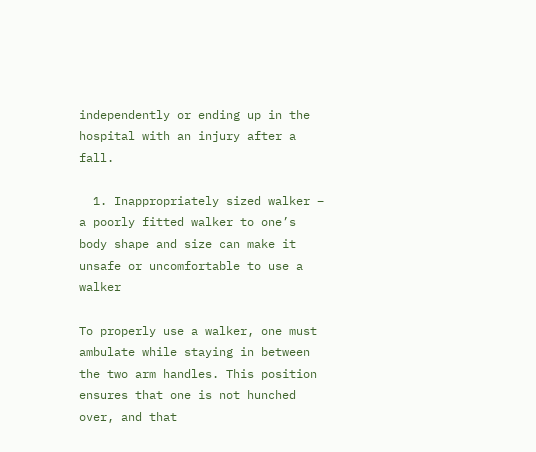independently or ending up in the hospital with an injury after a fall.

  1. Inappropriately sized walker – a poorly fitted walker to one’s body shape and size can make it unsafe or uncomfortable to use a walker

To properly use a walker, one must ambulate while staying in between the two arm handles. This position ensures that one is not hunched over, and that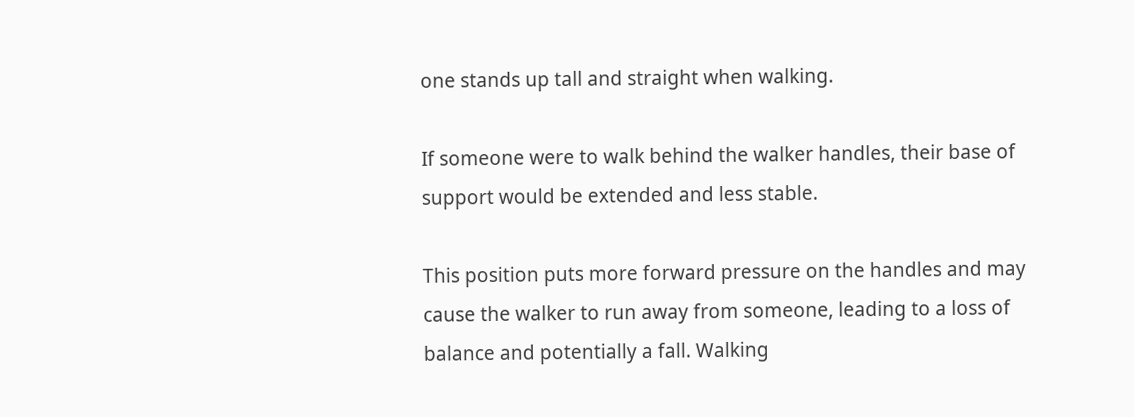one stands up tall and straight when walking.

If someone were to walk behind the walker handles, their base of support would be extended and less stable.

This position puts more forward pressure on the handles and may cause the walker to run away from someone, leading to a loss of balance and potentially a fall. Walking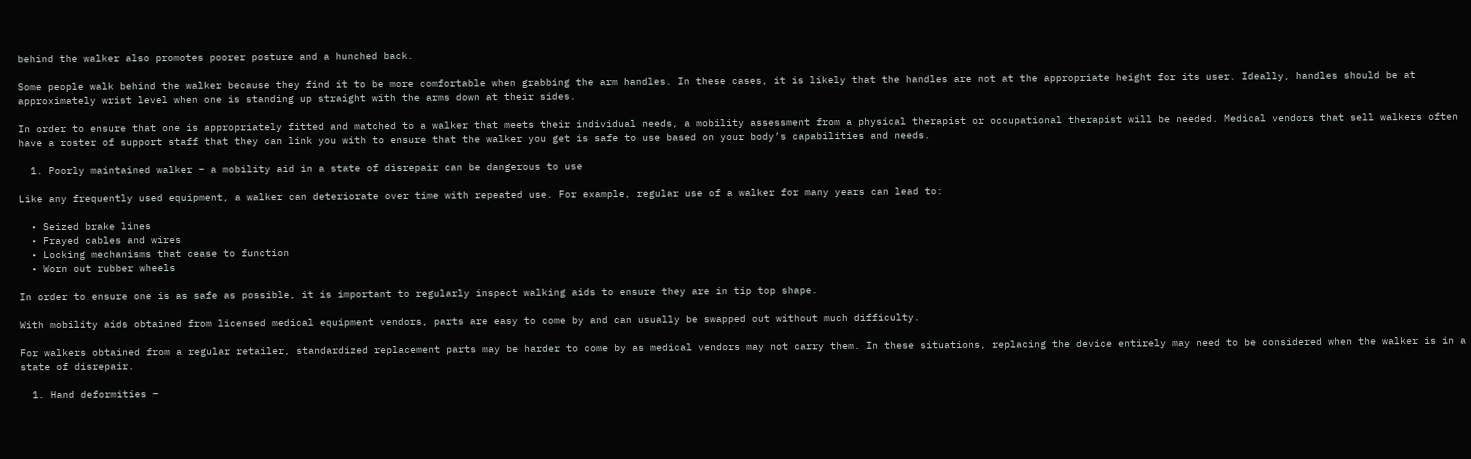behind the walker also promotes poorer posture and a hunched back.

Some people walk behind the walker because they find it to be more comfortable when grabbing the arm handles. In these cases, it is likely that the handles are not at the appropriate height for its user. Ideally, handles should be at approximately wrist level when one is standing up straight with the arms down at their sides.

In order to ensure that one is appropriately fitted and matched to a walker that meets their individual needs, a mobility assessment from a physical therapist or occupational therapist will be needed. Medical vendors that sell walkers often have a roster of support staff that they can link you with to ensure that the walker you get is safe to use based on your body’s capabilities and needs.

  1. Poorly maintained walker – a mobility aid in a state of disrepair can be dangerous to use

Like any frequently used equipment, a walker can deteriorate over time with repeated use. For example, regular use of a walker for many years can lead to:

  • Seized brake lines
  • Frayed cables and wires
  • Locking mechanisms that cease to function
  • Worn out rubber wheels

In order to ensure one is as safe as possible, it is important to regularly inspect walking aids to ensure they are in tip top shape.

With mobility aids obtained from licensed medical equipment vendors, parts are easy to come by and can usually be swapped out without much difficulty.

For walkers obtained from a regular retailer, standardized replacement parts may be harder to come by as medical vendors may not carry them. In these situations, replacing the device entirely may need to be considered when the walker is in a state of disrepair.

  1. Hand deformities –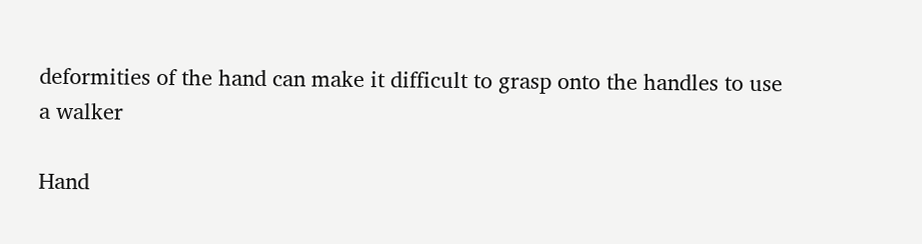deformities of the hand can make it difficult to grasp onto the handles to use a walker

Hand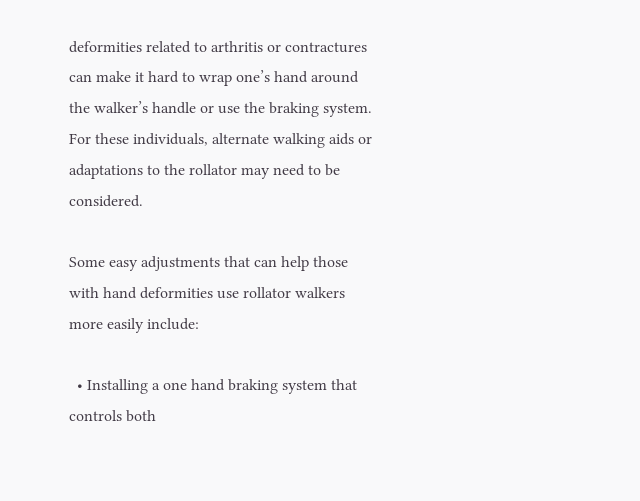deformities related to arthritis or contractures can make it hard to wrap one’s hand around the walker’s handle or use the braking system. For these individuals, alternate walking aids or adaptations to the rollator may need to be considered.

Some easy adjustments that can help those with hand deformities use rollator walkers more easily include:

  • Installing a one hand braking system that controls both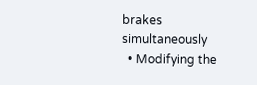brakes simultaneously
  • Modifying the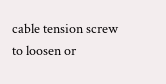cable tension screw to loosen or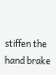stiffen the hand brake